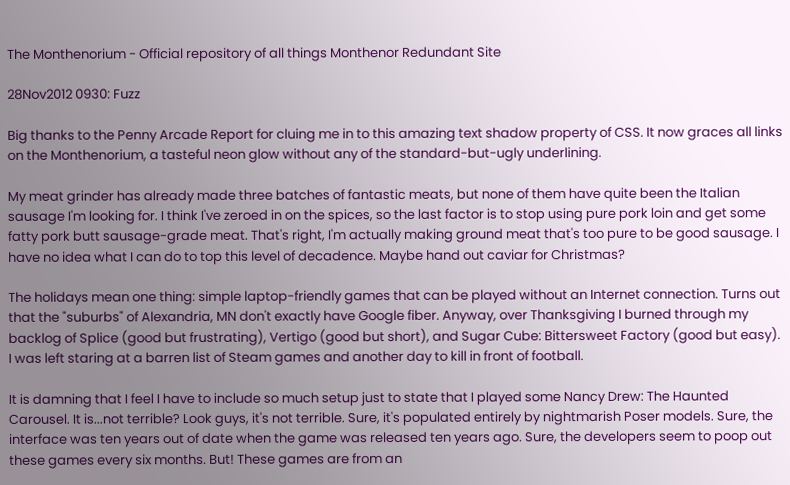The Monthenorium - Official repository of all things Monthenor Redundant Site

28Nov2012 0930: Fuzz

Big thanks to the Penny Arcade Report for cluing me in to this amazing text shadow property of CSS. It now graces all links on the Monthenorium, a tasteful neon glow without any of the standard-but-ugly underlining.

My meat grinder has already made three batches of fantastic meats, but none of them have quite been the Italian sausage I'm looking for. I think I've zeroed in on the spices, so the last factor is to stop using pure pork loin and get some fatty pork butt sausage-grade meat. That's right, I'm actually making ground meat that's too pure to be good sausage. I have no idea what I can do to top this level of decadence. Maybe hand out caviar for Christmas?

The holidays mean one thing: simple laptop-friendly games that can be played without an Internet connection. Turns out that the "suburbs" of Alexandria, MN don't exactly have Google fiber. Anyway, over Thanksgiving I burned through my backlog of Splice (good but frustrating), Vertigo (good but short), and Sugar Cube: Bittersweet Factory (good but easy). I was left staring at a barren list of Steam games and another day to kill in front of football.

It is damning that I feel I have to include so much setup just to state that I played some Nancy Drew: The Haunted Carousel. It is...not terrible? Look guys, it's not terrible. Sure, it's populated entirely by nightmarish Poser models. Sure, the interface was ten years out of date when the game was released ten years ago. Sure, the developers seem to poop out these games every six months. But! These games are from an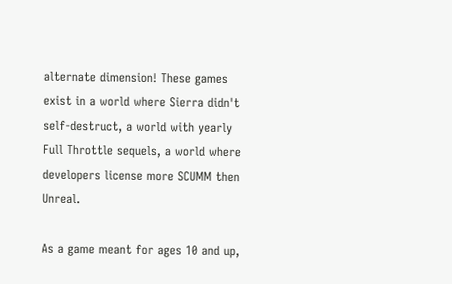alternate dimension! These games exist in a world where Sierra didn't self-destruct, a world with yearly Full Throttle sequels, a world where developers license more SCUMM then Unreal.

As a game meant for ages 10 and up,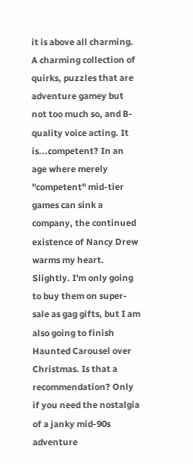it is above all charming. A charming collection of quirks, puzzles that are adventure gamey but not too much so, and B-quality voice acting. It is...competent? In an age where merely "competent" mid-tier games can sink a company, the continued existence of Nancy Drew warms my heart. Slightly. I'm only going to buy them on super-sale as gag gifts, but I am also going to finish Haunted Carousel over Christmas. Is that a recommendation? Only if you need the nostalgia of a janky mid-90s adventure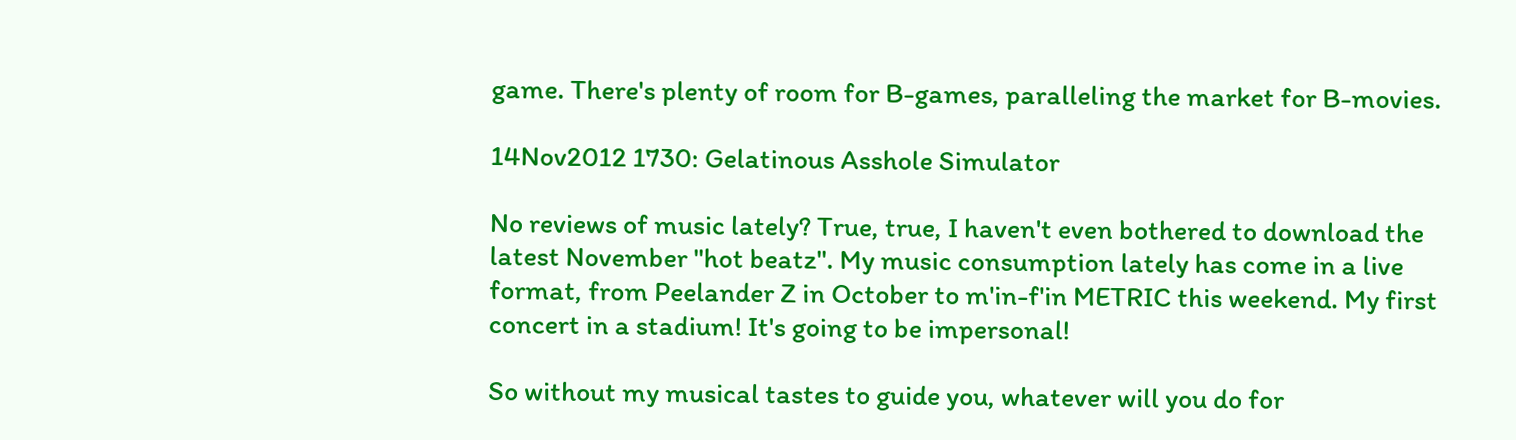game. There's plenty of room for B-games, paralleling the market for B-movies.

14Nov2012 1730: Gelatinous Asshole Simulator

No reviews of music lately? True, true, I haven't even bothered to download the latest November "hot beatz". My music consumption lately has come in a live format, from Peelander Z in October to m'in-f'in METRIC this weekend. My first concert in a stadium! It's going to be impersonal!

So without my musical tastes to guide you, whatever will you do for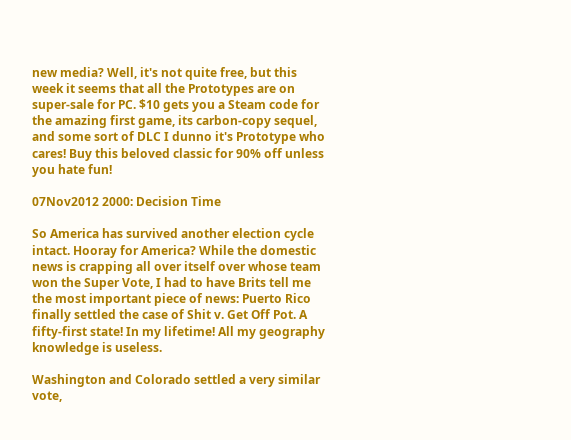new media? Well, it's not quite free, but this week it seems that all the Prototypes are on super-sale for PC. $10 gets you a Steam code for the amazing first game, its carbon-copy sequel, and some sort of DLC I dunno it's Prototype who cares! Buy this beloved classic for 90% off unless you hate fun!

07Nov2012 2000: Decision Time

So America has survived another election cycle intact. Hooray for America? While the domestic news is crapping all over itself over whose team won the Super Vote, I had to have Brits tell me the most important piece of news: Puerto Rico finally settled the case of Shit v. Get Off Pot. A fifty-first state! In my lifetime! All my geography knowledge is useless.

Washington and Colorado settled a very similar vote,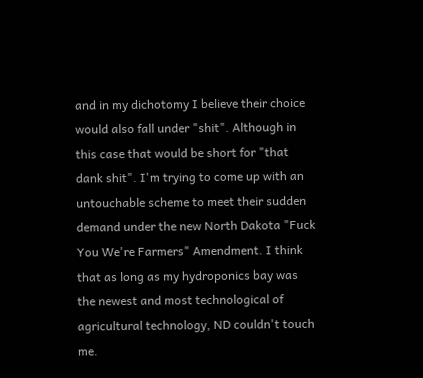and in my dichotomy I believe their choice would also fall under "shit". Although in this case that would be short for "that dank shit". I'm trying to come up with an untouchable scheme to meet their sudden demand under the new North Dakota "Fuck You We're Farmers" Amendment. I think that as long as my hydroponics bay was the newest and most technological of agricultural technology, ND couldn't touch me.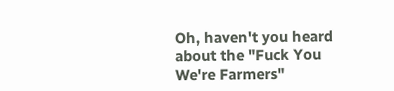Oh, haven't you heard about the "Fuck You We're Farmers"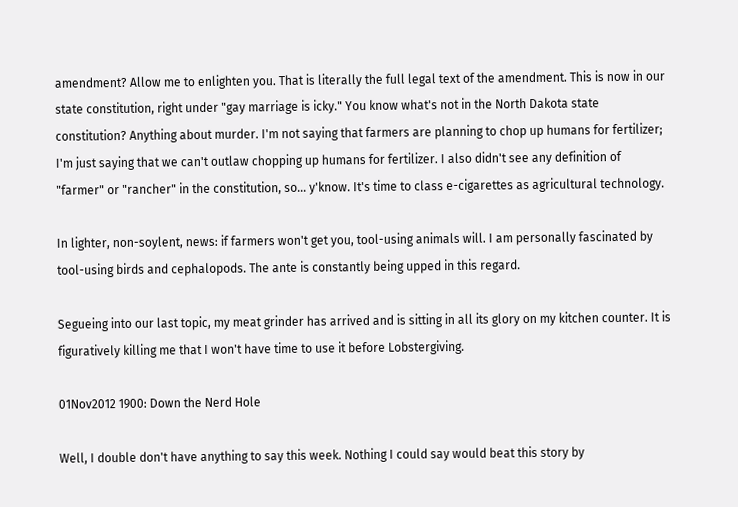amendment? Allow me to enlighten you. That is literally the full legal text of the amendment. This is now in our state constitution, right under "gay marriage is icky." You know what's not in the North Dakota state constitution? Anything about murder. I'm not saying that farmers are planning to chop up humans for fertilizer; I'm just saying that we can't outlaw chopping up humans for fertilizer. I also didn't see any definition of "farmer" or "rancher" in the constitution, so... y'know. It's time to class e-cigarettes as agricultural technology.

In lighter, non-soylent, news: if farmers won't get you, tool-using animals will. I am personally fascinated by tool-using birds and cephalopods. The ante is constantly being upped in this regard.

Segueing into our last topic, my meat grinder has arrived and is sitting in all its glory on my kitchen counter. It is figuratively killing me that I won't have time to use it before Lobstergiving.

01Nov2012 1900: Down the Nerd Hole

Well, I double don't have anything to say this week. Nothing I could say would beat this story by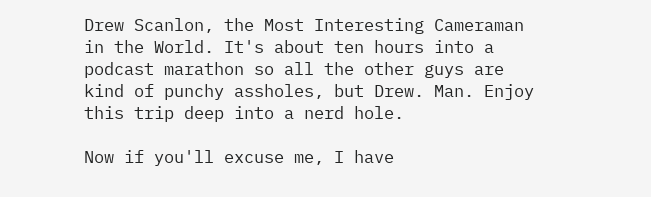Drew Scanlon, the Most Interesting Cameraman in the World. It's about ten hours into a podcast marathon so all the other guys are kind of punchy assholes, but Drew. Man. Enjoy this trip deep into a nerd hole.

Now if you'll excuse me, I have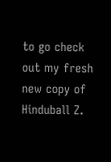to go check out my fresh new copy of Hinduball Z.